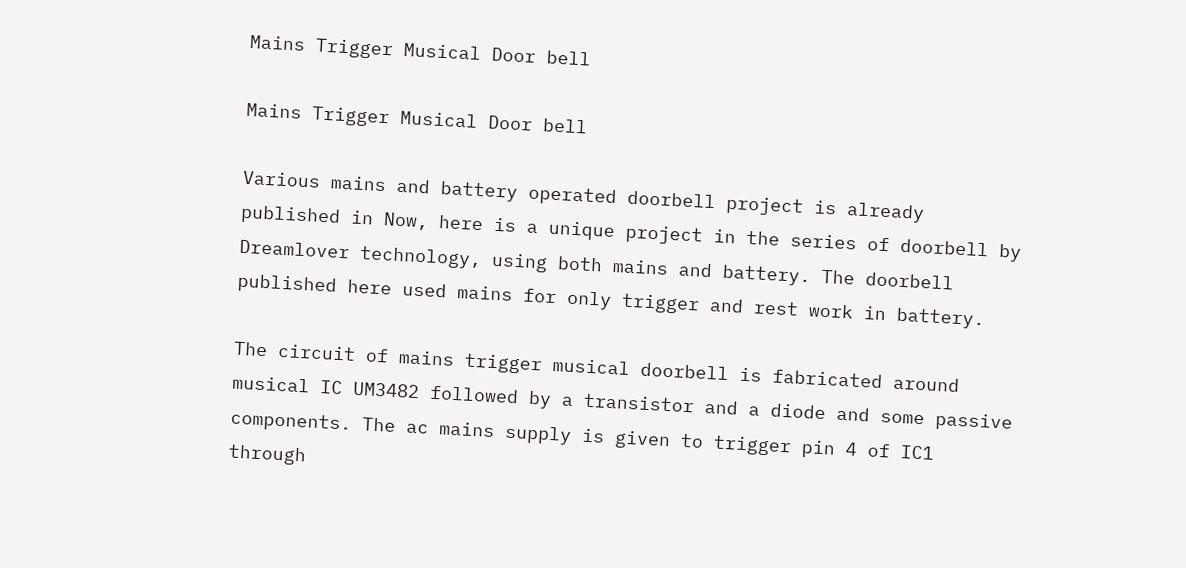Mains Trigger Musical Door bell

Mains Trigger Musical Door bell

Various mains and battery operated doorbell project is already published in Now, here is a unique project in the series of doorbell by Dreamlover technology, using both mains and battery. The doorbell published here used mains for only trigger and rest work in battery.

The circuit of mains trigger musical doorbell is fabricated around musical IC UM3482 followed by a transistor and a diode and some passive components. The ac mains supply is given to trigger pin 4 of IC1 through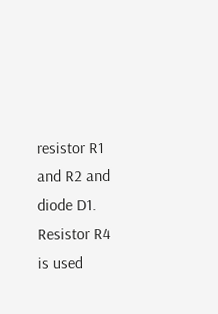resistor R1 and R2 and diode D1. Resistor R4 is used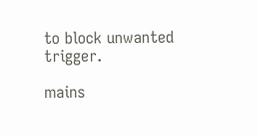to block unwanted trigger.

mains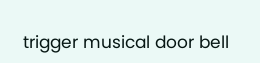trigger musical door bell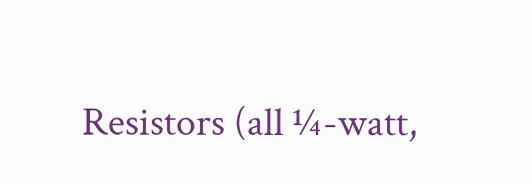Resistors (all ¼-watt,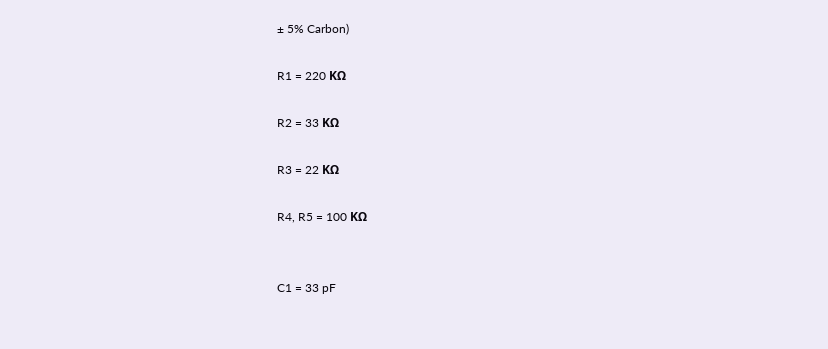± 5% Carbon)

R1 = 220 KΩ

R2 = 33 KΩ

R3 = 22 KΩ

R4, R5 = 100 KΩ


C1 = 33 pF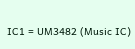IC1 = UM3482 (Music IC)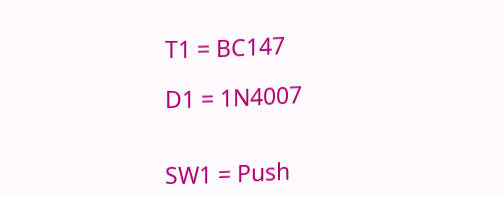T1 = BC147

D1 = 1N4007


SW1 = Push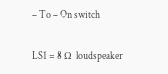– To – On switch

LS1 = 8 Ω loudspeaker